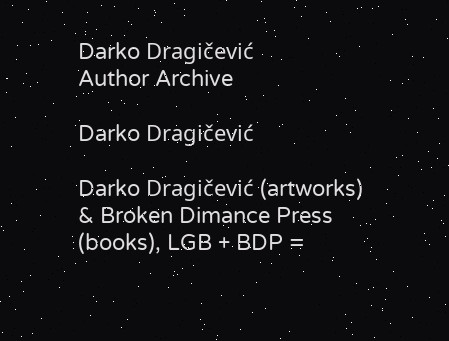Darko Dragičević
Author Archive

Darko Dragičević

Darko Dragičević (artworks) & Broken Dimance Press (books), LGB + BDP =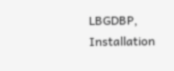LBGDBP, Installation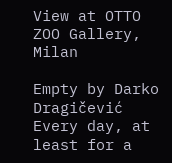View at OTTO ZOO Gallery, Milan

Empty by Darko Dragičević Every day, at least for a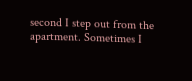second I step out from the apartment. Sometimes I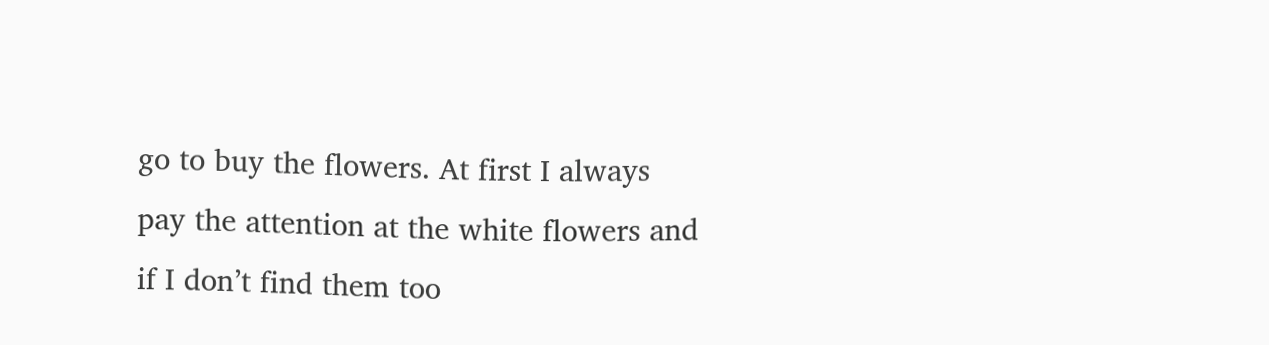go to buy the flowers. At first I always pay the attention at the white flowers and if I don’t find them too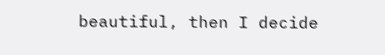beautiful, then I decide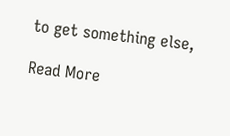to get something else,

Read More